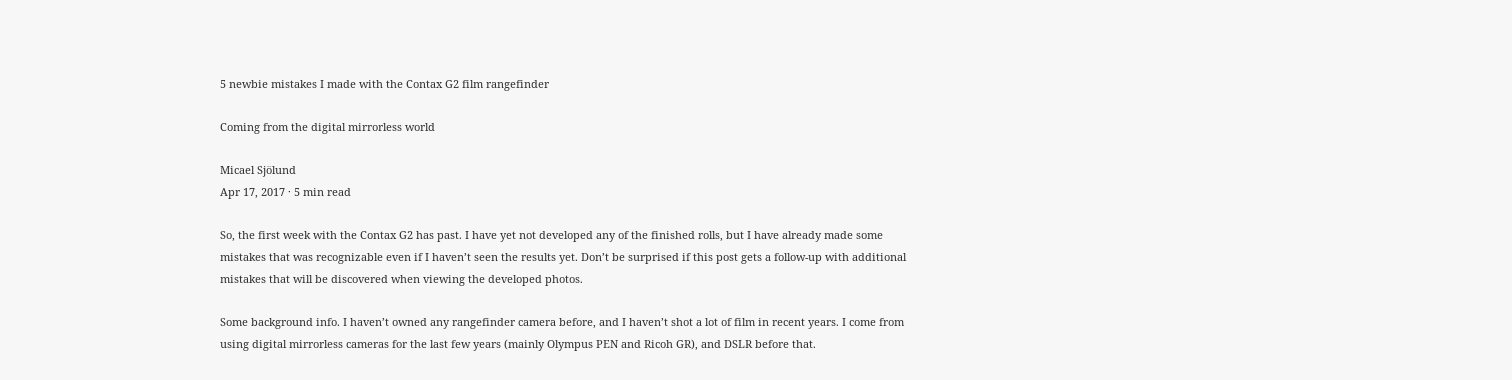5 newbie mistakes I made with the Contax G2 film rangefinder

Coming from the digital mirrorless world

Micael Sjölund
Apr 17, 2017 · 5 min read

So, the first week with the Contax G2 has past. I have yet not developed any of the finished rolls, but I have already made some mistakes that was recognizable even if I haven’t seen the results yet. Don’t be surprised if this post gets a follow-up with additional mistakes that will be discovered when viewing the developed photos.

Some background info. I haven’t owned any rangefinder camera before, and I haven’t shot a lot of film in recent years. I come from using digital mirrorless cameras for the last few years (mainly Olympus PEN and Ricoh GR), and DSLR before that.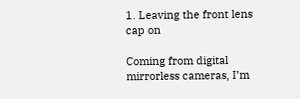1. Leaving the front lens cap on

Coming from digital mirrorless cameras, I’m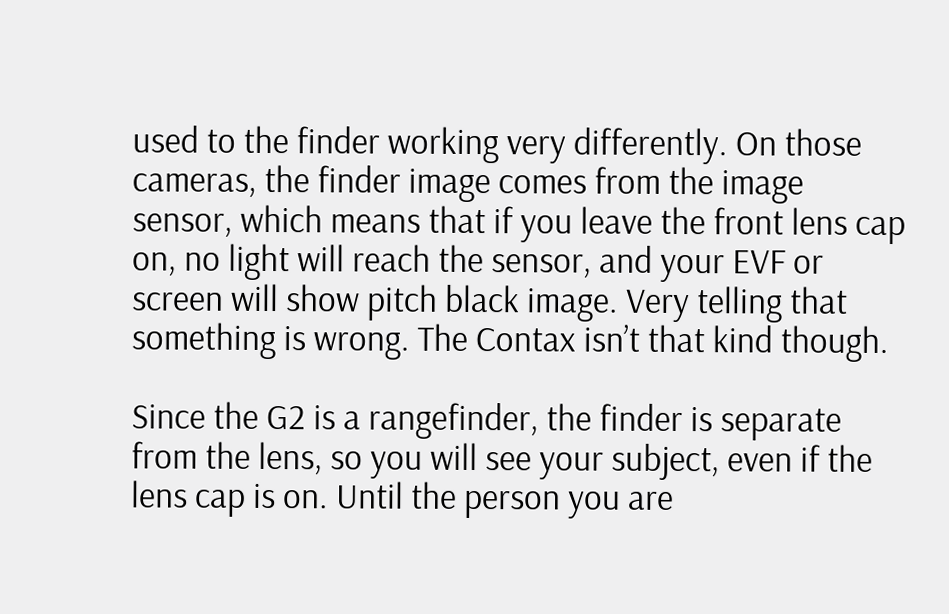used to the finder working very differently. On those cameras, the finder image comes from the image sensor, which means that if you leave the front lens cap on, no light will reach the sensor, and your EVF or screen will show pitch black image. Very telling that something is wrong. The Contax isn’t that kind though.

Since the G2 is a rangefinder, the finder is separate from the lens, so you will see your subject, even if the lens cap is on. Until the person you are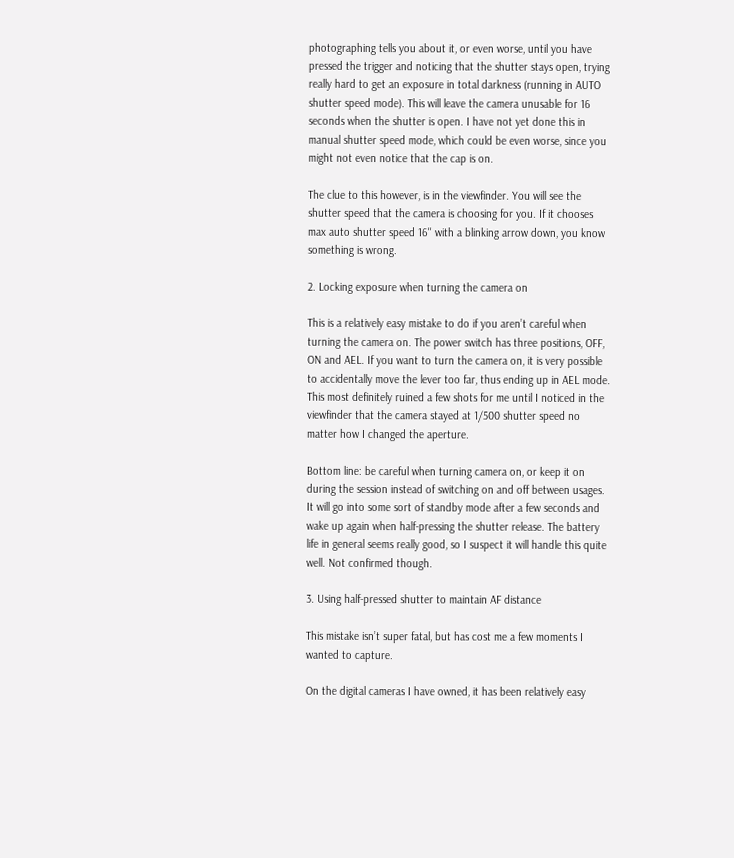photographing tells you about it, or even worse, until you have pressed the trigger and noticing that the shutter stays open, trying really hard to get an exposure in total darkness (running in AUTO shutter speed mode). This will leave the camera unusable for 16 seconds when the shutter is open. I have not yet done this in manual shutter speed mode, which could be even worse, since you might not even notice that the cap is on.

The clue to this however, is in the viewfinder. You will see the shutter speed that the camera is choosing for you. If it chooses max auto shutter speed 16'' with a blinking arrow down, you know something is wrong.

2. Locking exposure when turning the camera on

This is a relatively easy mistake to do if you aren’t careful when turning the camera on. The power switch has three positions, OFF, ON and AEL. If you want to turn the camera on, it is very possible to accidentally move the lever too far, thus ending up in AEL mode. This most definitely ruined a few shots for me until I noticed in the viewfinder that the camera stayed at 1/500 shutter speed no matter how I changed the aperture.

Bottom line: be careful when turning camera on, or keep it on during the session instead of switching on and off between usages. It will go into some sort of standby mode after a few seconds and wake up again when half-pressing the shutter release. The battery life in general seems really good, so I suspect it will handle this quite well. Not confirmed though.

3. Using half-pressed shutter to maintain AF distance

This mistake isn’t super fatal, but has cost me a few moments I wanted to capture.

On the digital cameras I have owned, it has been relatively easy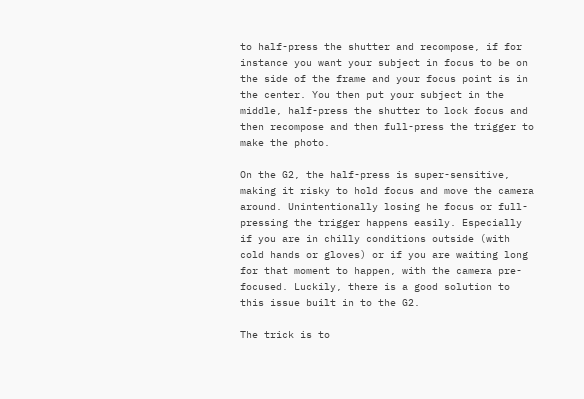to half-press the shutter and recompose, if for instance you want your subject in focus to be on the side of the frame and your focus point is in the center. You then put your subject in the middle, half-press the shutter to lock focus and then recompose and then full-press the trigger to make the photo.

On the G2, the half-press is super-sensitive, making it risky to hold focus and move the camera around. Unintentionally losing he focus or full-pressing the trigger happens easily. Especially if you are in chilly conditions outside (with cold hands or gloves) or if you are waiting long for that moment to happen, with the camera pre-focused. Luckily, there is a good solution to this issue built in to the G2.

The trick is to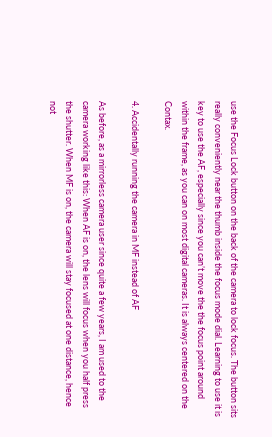use the Focus Lock button on the back of the camera to lock focus. The button sits really conveniently near the thumb inside the focus mode dial. Learning to use it is key to use the AF, especially since you can’t move the the focus point around within the frame, as you can on most digital cameras. It is always centered on the Contax.

4. Accidentally running the camera in MF instead of AF

As before, as a mirrorless camera user since quite a few years, I am used to the camera working like this: When AF is on, the lens will focus when you half press the shutter. When MF is on, the camera will stay focused at one distance, hence not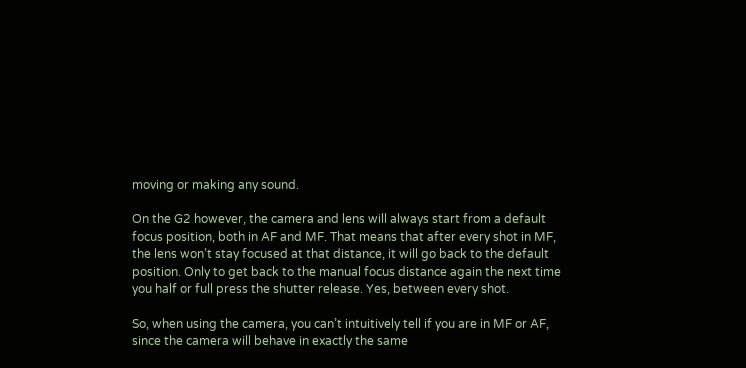moving or making any sound.

On the G2 however, the camera and lens will always start from a default focus position, both in AF and MF. That means that after every shot in MF, the lens won’t stay focused at that distance, it will go back to the default position. Only to get back to the manual focus distance again the next time you half or full press the shutter release. Yes, between every shot.

So, when using the camera, you can’t intuitively tell if you are in MF or AF, since the camera will behave in exactly the same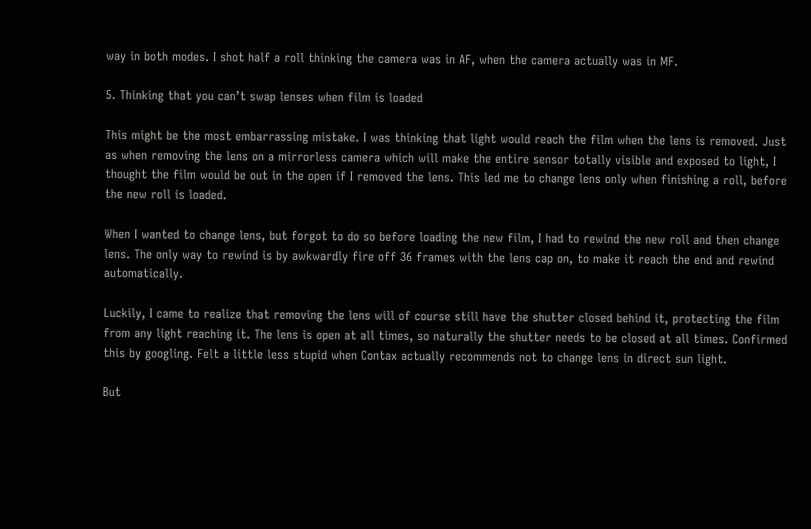way in both modes. I shot half a roll thinking the camera was in AF, when the camera actually was in MF.

5. Thinking that you can’t swap lenses when film is loaded

This might be the most embarrassing mistake. I was thinking that light would reach the film when the lens is removed. Just as when removing the lens on a mirrorless camera which will make the entire sensor totally visible and exposed to light, I thought the film would be out in the open if I removed the lens. This led me to change lens only when finishing a roll, before the new roll is loaded.

When I wanted to change lens, but forgot to do so before loading the new film, I had to rewind the new roll and then change lens. The only way to rewind is by awkwardly fire off 36 frames with the lens cap on, to make it reach the end and rewind automatically.

Luckily, I came to realize that removing the lens will of course still have the shutter closed behind it, protecting the film from any light reaching it. The lens is open at all times, so naturally the shutter needs to be closed at all times. Confirmed this by googling. Felt a little less stupid when Contax actually recommends not to change lens in direct sun light.

But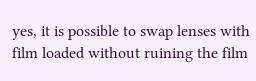yes, it is possible to swap lenses with film loaded without ruining the film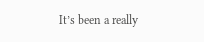It’s been a really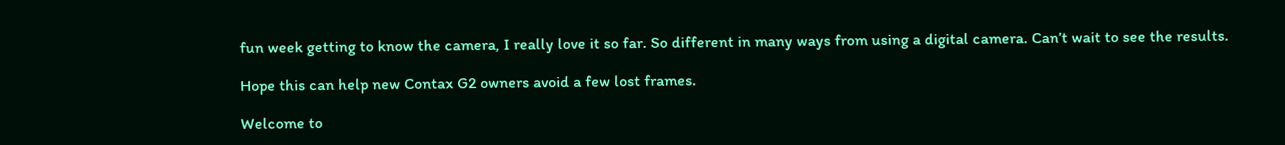fun week getting to know the camera, I really love it so far. So different in many ways from using a digital camera. Can’t wait to see the results.

Hope this can help new Contax G2 owners avoid a few lost frames.

Welcome to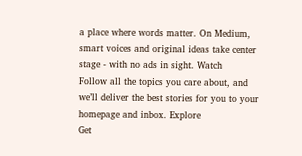a place where words matter. On Medium, smart voices and original ideas take center stage - with no ads in sight. Watch
Follow all the topics you care about, and we’ll deliver the best stories for you to your homepage and inbox. Explore
Get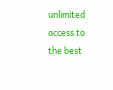unlimited access to the best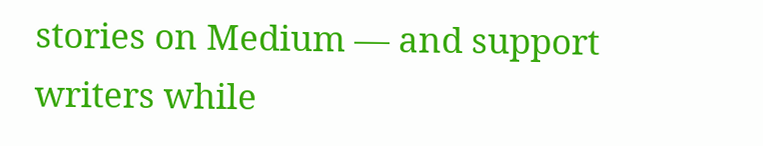stories on Medium — and support writers while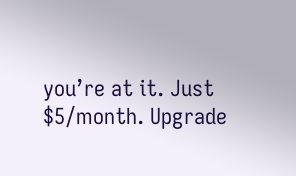you’re at it. Just $5/month. Upgrade